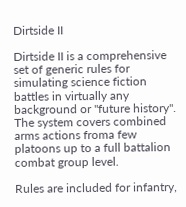Dirtside II

Dirtside II is a comprehensive set of generic rules for simulating science fiction battles in virtually any background or "future history". The system covers combined arms actions froma few platoons up to a full battalion combat group level.

Rules are included for infantry,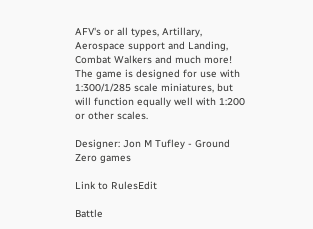AFV's or all types, Artillary, Aerospace support and Landing, Combat Walkers and much more! The game is designed for use with 1:300/1/285 scale miniatures, but will function equally well with 1:200 or other scales.

Designer: Jon M Tufley - Ground Zero games

Link to RulesEdit

Battle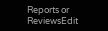Reports or ReviewsEdit